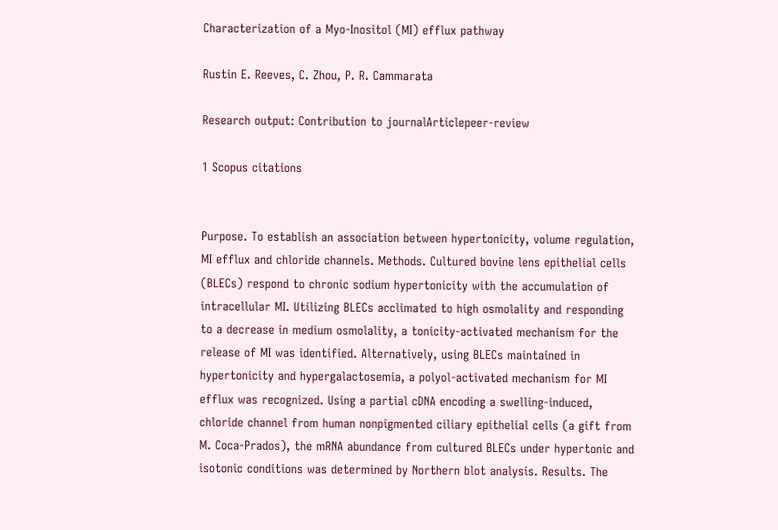Characterization of a Myo-Inositol (MI) efflux pathway

Rustin E. Reeves, C. Zhou, P. R. Cammarata

Research output: Contribution to journalArticlepeer-review

1 Scopus citations


Purpose. To establish an association between hypertonicity, volume regulation, MI efflux and chloride channels. Methods. Cultured bovine lens epithelial cells (BLECs) respond to chronic sodium hypertonicity with the accumulation of intracellular MI. Utilizing BLECs acclimated to high osmolality and responding to a decrease in medium osmolality, a tonicity-activated mechanism for the release of MI was identified. Alternatively, using BLECs maintained in hypertonicity and hypergalactosemia, a polyol-activated mechanism for MI efflux was recognized. Using a partial cDNA encoding a swelling-induced, chloride channel from human nonpigmented ciliary epithelial cells (a gift from M. Coca-Prados), the mRNA abundance from cultured BLECs under hypertonic and isotonic conditions was determined by Northern blot analysis. Results. The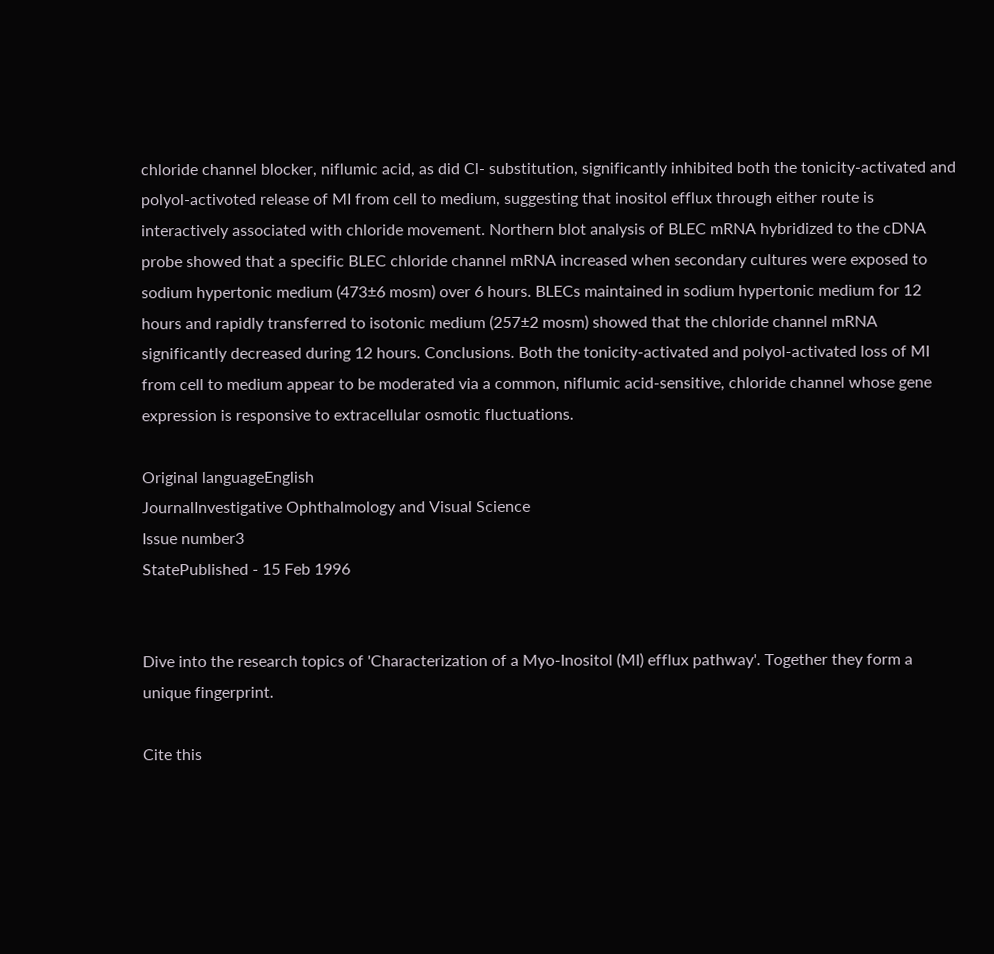chloride channel blocker, niflumic acid, as did Cl- substitution, significantly inhibited both the tonicity-activated and polyol-activoted release of MI from cell to medium, suggesting that inositol efflux through either route is interactively associated with chloride movement. Northern blot analysis of BLEC mRNA hybridized to the cDNA probe showed that a specific BLEC chloride channel mRNA increased when secondary cultures were exposed to sodium hypertonic medium (473±6 mosm) over 6 hours. BLECs maintained in sodium hypertonic medium for 12 hours and rapidly transferred to isotonic medium (257±2 mosm) showed that the chloride channel mRNA significantly decreased during 12 hours. Conclusions. Both the tonicity-activated and polyol-activated loss of MI from cell to medium appear to be moderated via a common, niflumic acid-sensitive, chloride channel whose gene expression is responsive to extracellular osmotic fluctuations.

Original languageEnglish
JournalInvestigative Ophthalmology and Visual Science
Issue number3
StatePublished - 15 Feb 1996


Dive into the research topics of 'Characterization of a Myo-Inositol (MI) efflux pathway'. Together they form a unique fingerprint.

Cite this